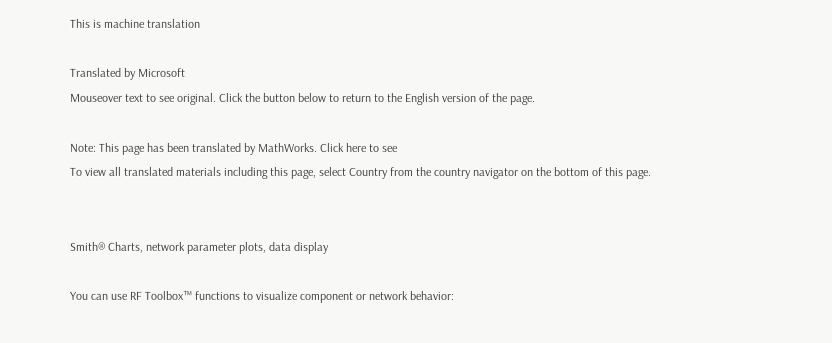This is machine translation

Translated by Microsoft
Mouseover text to see original. Click the button below to return to the English version of the page.

Note: This page has been translated by MathWorks. Click here to see
To view all translated materials including this page, select Country from the country navigator on the bottom of this page.


Smith® Charts, network parameter plots, data display

You can use RF Toolbox™ functions to visualize component or network behavior: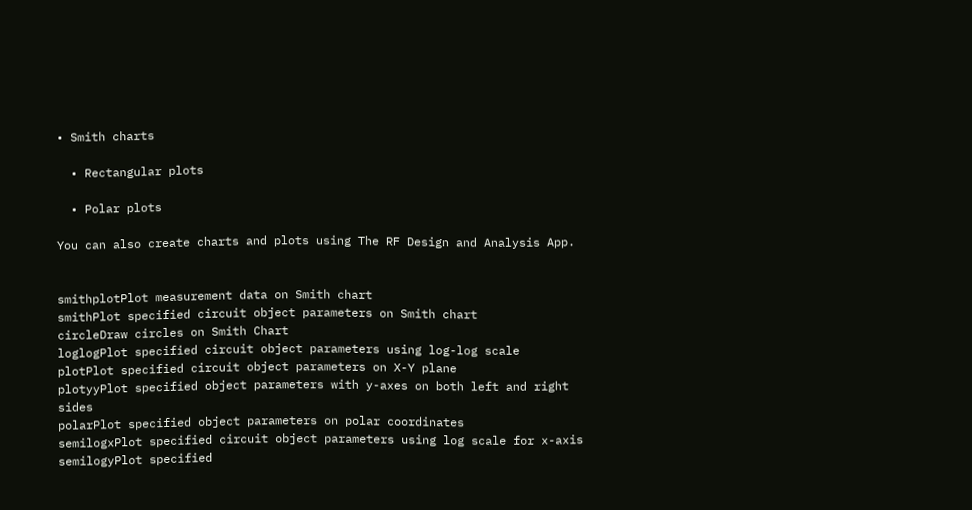• Smith charts

  • Rectangular plots

  • Polar plots

You can also create charts and plots using The RF Design and Analysis App.


smithplotPlot measurement data on Smith chart
smithPlot specified circuit object parameters on Smith chart
circleDraw circles on Smith Chart
loglogPlot specified circuit object parameters using log-log scale
plotPlot specified circuit object parameters on X-Y plane
plotyyPlot specified object parameters with y-axes on both left and right sides
polarPlot specified object parameters on polar coordinates
semilogxPlot specified circuit object parameters using log scale for x-axis
semilogyPlot specified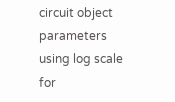circuit object parameters using log scale for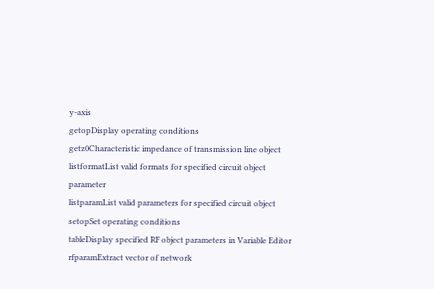y-axis
getopDisplay operating conditions
getz0Characteristic impedance of transmission line object
listformatList valid formats for specified circuit object parameter
listparamList valid parameters for specified circuit object
setopSet operating conditions
tableDisplay specified RF object parameters in Variable Editor
rfparamExtract vector of network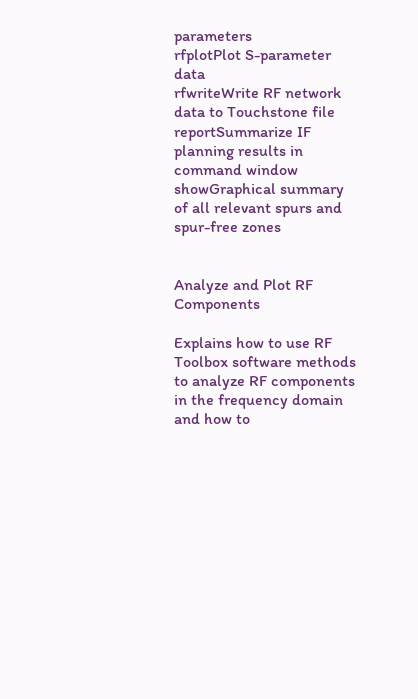parameters
rfplotPlot S-parameter data
rfwriteWrite RF network data to Touchstone file
reportSummarize IF planning results in command window
showGraphical summary of all relevant spurs and spur-free zones


Analyze and Plot RF Components

Explains how to use RF Toolbox software methods to analyze RF components in the frequency domain and how to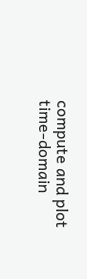compute and plot time-domain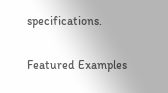specifications.

Featured Examples